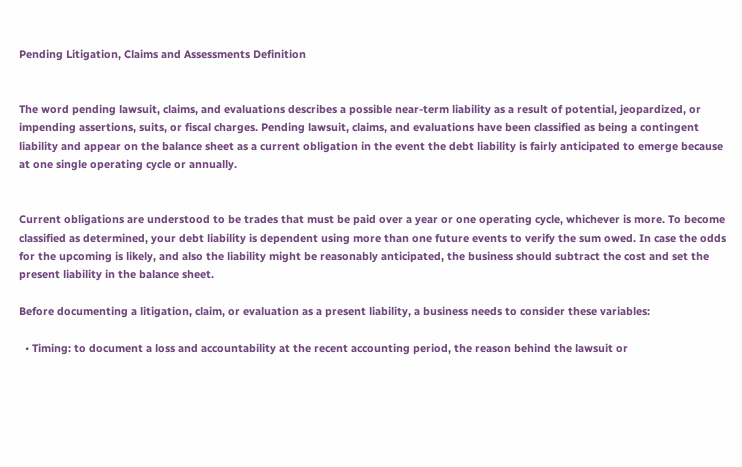Pending Litigation, Claims and Assessments Definition


The word pending lawsuit, claims, and evaluations describes a possible near-term liability as a result of potential, jeopardized, or impending assertions, suits, or fiscal charges. Pending lawsuit, claims, and evaluations have been classified as being a contingent liability and appear on the balance sheet as a current obligation in the event the debt liability is fairly anticipated to emerge because at one single operating cycle or annually.


Current obligations are understood to be trades that must be paid over a year or one operating cycle, whichever is more. To become classified as determined, your debt liability is dependent using more than one future events to verify the sum owed. In case the odds for the upcoming is likely, and also the liability might be reasonably anticipated, the business should subtract the cost and set the present liability in the balance sheet.

Before documenting a litigation, claim, or evaluation as a present liability, a business needs to consider these variables:

  • Timing: to document a loss and accountability at the recent accounting period, the reason behind the lawsuit or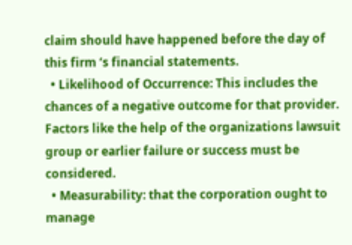claim should have happened before the day of this firm ‘s financial statements.
  • Likelihood of Occurrence: This includes the chances of a negative outcome for that provider. Factors like the help of the organizations lawsuit group or earlier failure or success must be considered.
  • Measurability: that the corporation ought to manage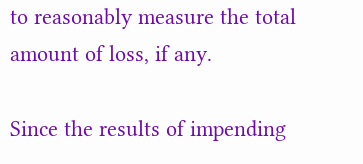to reasonably measure the total amount of loss, if any.

Since the results of impending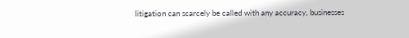litigation can scarcely be called with any accuracy, businesses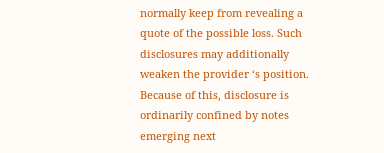normally keep from revealing a quote of the possible loss. Such disclosures may additionally weaken the provider ‘s position. Because of this, disclosure is ordinarily confined by notes emerging next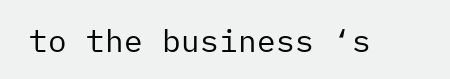to the business ‘s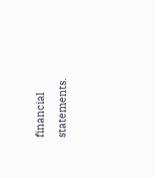financial statements.